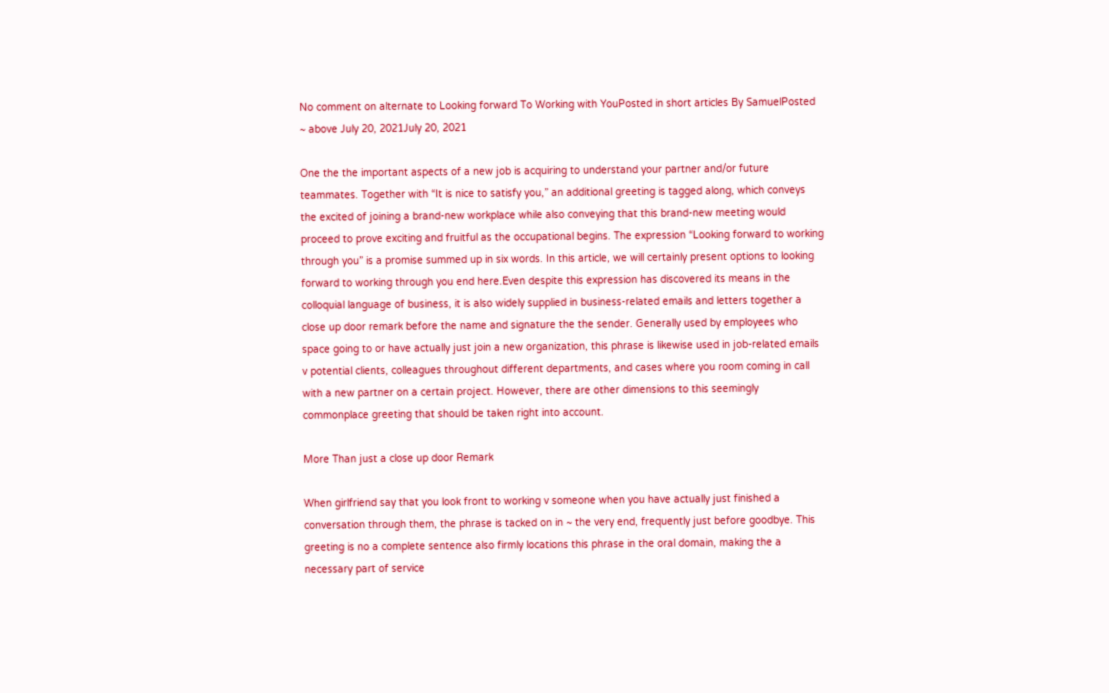No comment on alternate to Looking forward To Working with YouPosted in short articles By SamuelPosted ~ above July 20, 2021July 20, 2021

One the the important aspects of a new job is acquiring to understand your partner and/or future teammates. Together with “It is nice to satisfy you,” an additional greeting is tagged along, which conveys the excited of joining a brand-new workplace while also conveying that this brand-new meeting would proceed to prove exciting and fruitful as the occupational begins. The expression “Looking forward to working through you” is a promise summed up in six words. In this article, we will certainly present options to looking forward to working through you end here.Even despite this expression has discovered its means in the colloquial language of business, it is also widely supplied in business-related emails and letters together a close up door remark before the name and signature the the sender. Generally used by employees who space going to or have actually just join a new organization, this phrase is likewise used in job-related emails v potential clients, colleagues throughout different departments, and cases where you room coming in call with a new partner on a certain project. However, there are other dimensions to this seemingly commonplace greeting that should be taken right into account.

More Than just a close up door Remark

When girlfriend say that you look front to working v someone when you have actually just finished a conversation through them, the phrase is tacked on in ~ the very end, frequently just before goodbye. This greeting is no a complete sentence also firmly locations this phrase in the oral domain, making the a necessary part of service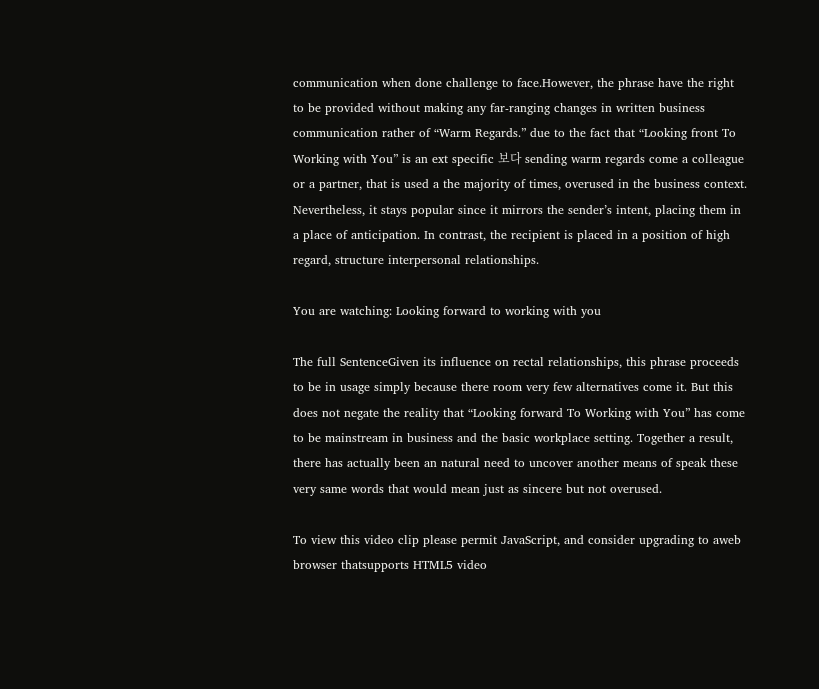communication when done challenge to face.However, the phrase have the right to be provided without making any far-ranging changes in written business communication rather of “Warm Regards.” due to the fact that “Looking front To Working with You” is an ext specific 보다 sending warm regards come a colleague or a partner, that is used a the majority of times, overused in the business context. Nevertheless, it stays popular since it mirrors the sender’s intent, placing them in a place of anticipation. In contrast, the recipient is placed in a position of high regard, structure interpersonal relationships.

You are watching: Looking forward to working with you

The full SentenceGiven its influence on rectal relationships, this phrase proceeds to be in usage simply because there room very few alternatives come it. But this does not negate the reality that “Looking forward To Working with You” has come to be mainstream in business and the basic workplace setting. Together a result, there has actually been an natural need to uncover another means of speak these very same words that would mean just as sincere but not overused.

To view this video clip please permit JavaScript, and consider upgrading to aweb browser thatsupports HTML5 video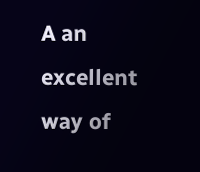A an excellent way of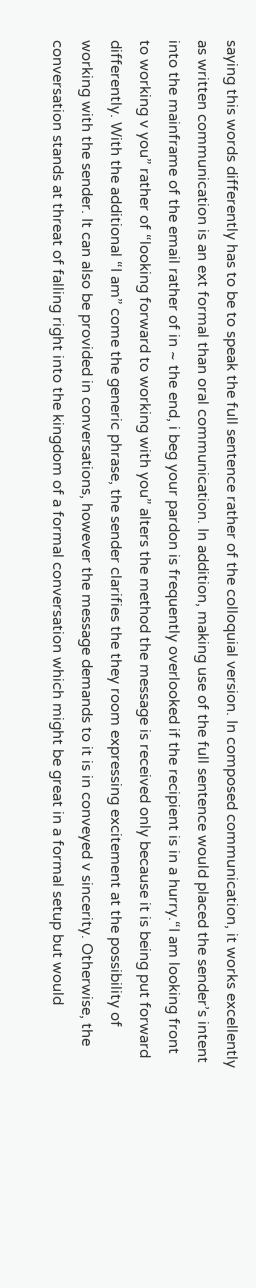saying this words differently has to be to speak the full sentence rather of the colloquial version. In composed communication, it works excellently as written communication is an ext formal than oral communication. In addition, making use of the full sentence would placed the sender’s intent into the mainframe of the email rather of in ~ the end, i beg your pardon is frequently overlooked if the recipient is in a hurry.“I am looking front to working v you” rather of “looking forward to working with you” alters the method the message is received only because it is being put forward differently. With the additional “I am” come the generic phrase, the sender clarifies the they room expressing excitement at the possibility of working with the sender. It can also be provided in conversations, however the message demands to it is in conveyed v sincerity. Otherwise, the conversation stands at threat of falling right into the kingdom of a formal conversation which might be great in a formal setup but would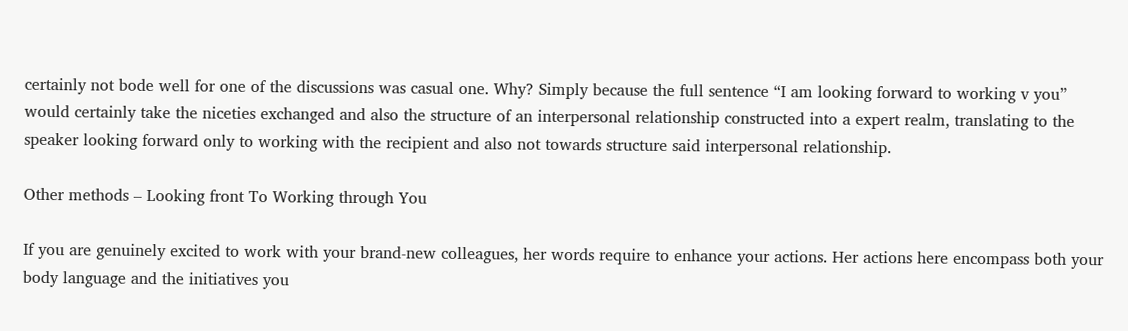certainly not bode well for one of the discussions was casual one. Why? Simply because the full sentence “I am looking forward to working v you” would certainly take the niceties exchanged and also the structure of an interpersonal relationship constructed into a expert realm, translating to the speaker looking forward only to working with the recipient and also not towards structure said interpersonal relationship.

Other methods – Looking front To Working through You

If you are genuinely excited to work with your brand-new colleagues, her words require to enhance your actions. Her actions here encompass both your body language and the initiatives you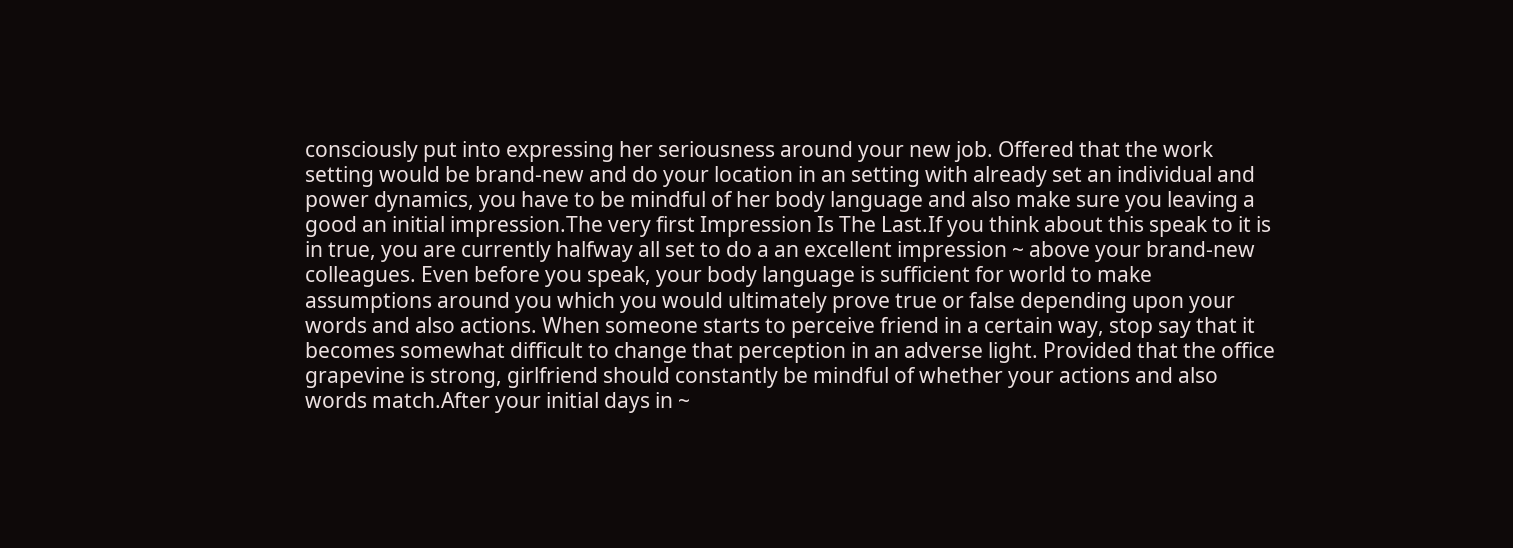consciously put into expressing her seriousness around your new job. Offered that the work setting would be brand-new and do your location in an setting with already set an individual and power dynamics, you have to be mindful of her body language and also make sure you leaving a good an initial impression.The very first Impression Is The Last.If you think about this speak to it is in true, you are currently halfway all set to do a an excellent impression ~ above your brand-new colleagues. Even before you speak, your body language is sufficient for world to make assumptions around you which you would ultimately prove true or false depending upon your words and also actions. When someone starts to perceive friend in a certain way, stop say that it becomes somewhat difficult to change that perception in an adverse light. Provided that the office grapevine is strong, girlfriend should constantly be mindful of whether your actions and also words match.After your initial days in ~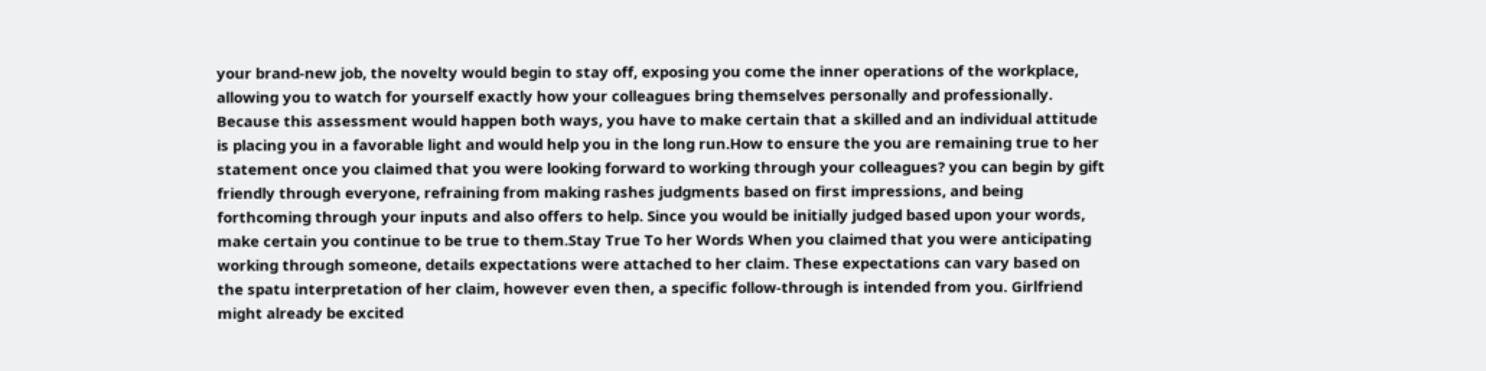your brand-new job, the novelty would begin to stay off, exposing you come the inner operations of the workplace, allowing you to watch for yourself exactly how your colleagues bring themselves personally and professionally. Because this assessment would happen both ways, you have to make certain that a skilled and an individual attitude is placing you in a favorable light and would help you in the long run.How to ensure the you are remaining true to her statement once you claimed that you were looking forward to working through your colleagues? you can begin by gift friendly through everyone, refraining from making rashes judgments based on first impressions, and being forthcoming through your inputs and also offers to help. Since you would be initially judged based upon your words, make certain you continue to be true to them.Stay True To her Words When you claimed that you were anticipating working through someone, details expectations were attached to her claim. These expectations can vary based on the spatu interpretation of her claim, however even then, a specific follow-through is intended from you. Girlfriend might already be excited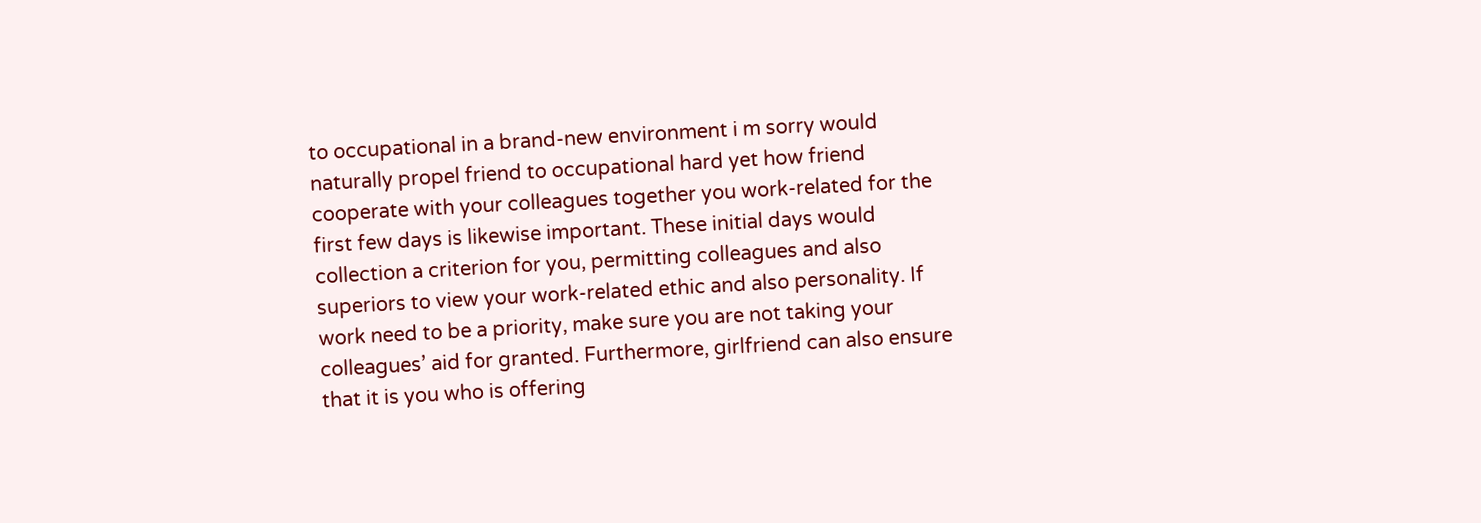to occupational in a brand-new environment i m sorry would naturally propel friend to occupational hard yet how friend cooperate with your colleagues together you work-related for the first few days is likewise important. These initial days would collection a criterion for you, permitting colleagues and also superiors to view your work-related ethic and also personality. If work need to be a priority, make sure you are not taking your colleagues’ aid for granted. Furthermore, girlfriend can also ensure that it is you who is offering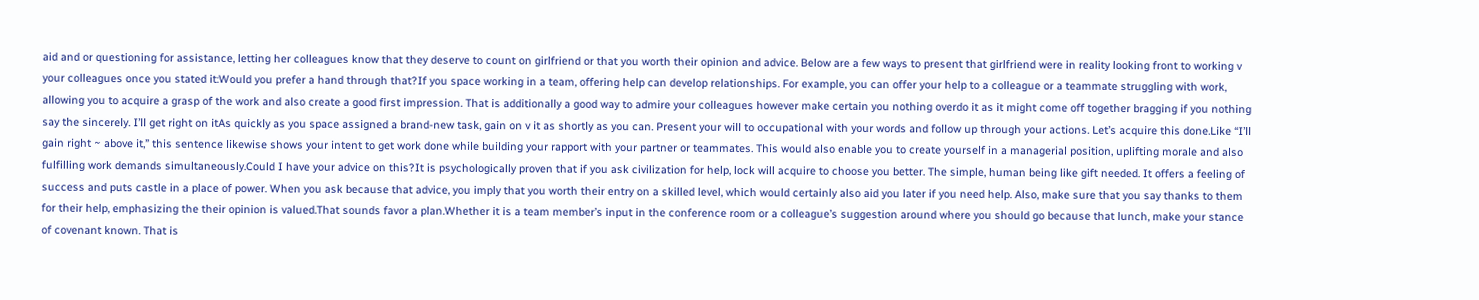aid and or questioning for assistance, letting her colleagues know that they deserve to count on girlfriend or that you worth their opinion and advice. Below are a few ways to present that girlfriend were in reality looking front to working v your colleagues once you stated it:Would you prefer a hand through that?If you space working in a team, offering help can develop relationships. For example, you can offer your help to a colleague or a teammate struggling with work, allowing you to acquire a grasp of the work and also create a good first impression. That is additionally a good way to admire your colleagues however make certain you nothing overdo it as it might come off together bragging if you nothing say the sincerely. I’ll get right on itAs quickly as you space assigned a brand-new task, gain on v it as shortly as you can. Present your will to occupational with your words and follow up through your actions. Let’s acquire this done.Like “I’ll gain right ~ above it,” this sentence likewise shows your intent to get work done while building your rapport with your partner or teammates. This would also enable you to create yourself in a managerial position, uplifting morale and also fulfilling work demands simultaneously.Could I have your advice on this?It is psychologically proven that if you ask civilization for help, lock will acquire to choose you better. The simple, human being like gift needed. It offers a feeling of success and puts castle in a place of power. When you ask because that advice, you imply that you worth their entry on a skilled level, which would certainly also aid you later if you need help. Also, make sure that you say thanks to them for their help, emphasizing the their opinion is valued.That sounds favor a plan.Whether it is a team member’s input in the conference room or a colleague’s suggestion around where you should go because that lunch, make your stance of covenant known. That is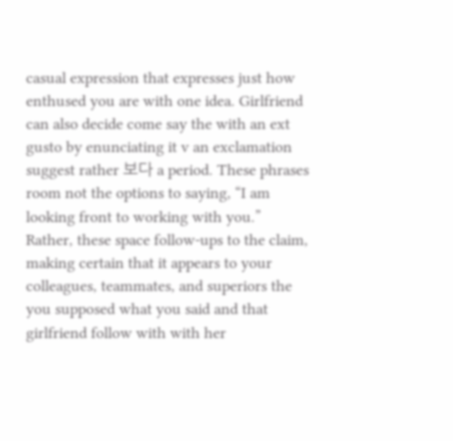casual expression that expresses just how enthused you are with one idea. Girlfriend can also decide come say the with an ext gusto by enunciating it v an exclamation suggest rather 보다 a period. These phrases room not the options to saying, “I am looking front to working with you.” Rather, these space follow-ups to the claim, making certain that it appears to your colleagues, teammates, and superiors the you supposed what you said and that girlfriend follow with with her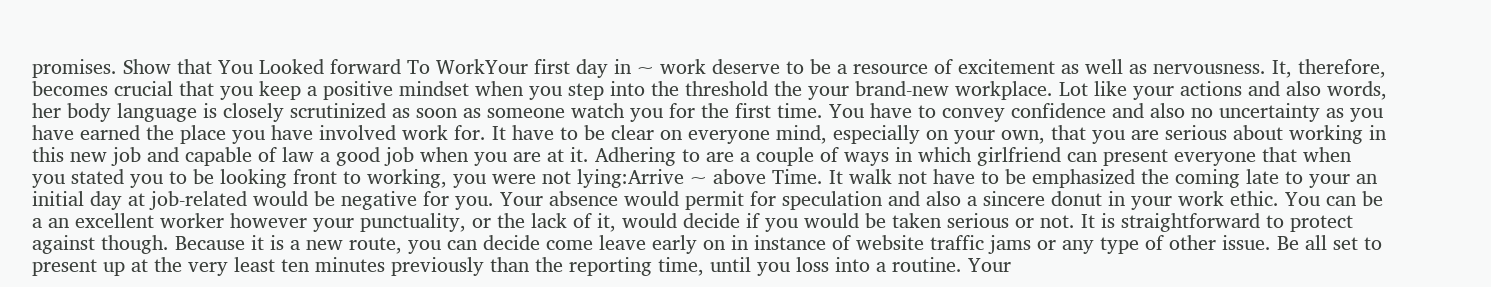promises. Show that You Looked forward To WorkYour first day in ~ work deserve to be a resource of excitement as well as nervousness. It, therefore, becomes crucial that you keep a positive mindset when you step into the threshold the your brand-new workplace. Lot like your actions and also words, her body language is closely scrutinized as soon as someone watch you for the first time. You have to convey confidence and also no uncertainty as you have earned the place you have involved work for. It have to be clear on everyone mind, especially on your own, that you are serious about working in this new job and capable of law a good job when you are at it. Adhering to are a couple of ways in which girlfriend can present everyone that when you stated you to be looking front to working, you were not lying:Arrive ~ above Time. It walk not have to be emphasized the coming late to your an initial day at job-related would be negative for you. Your absence would permit for speculation and also a sincere donut in your work ethic. You can be a an excellent worker however your punctuality, or the lack of it, would decide if you would be taken serious or not. It is straightforward to protect against though. Because it is a new route, you can decide come leave early on in instance of website traffic jams or any type of other issue. Be all set to present up at the very least ten minutes previously than the reporting time, until you loss into a routine. Your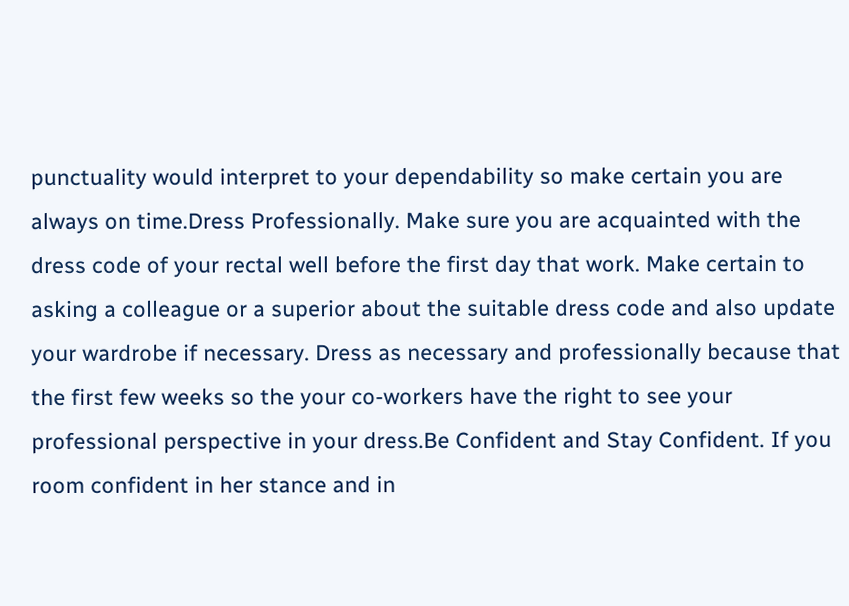punctuality would interpret to your dependability so make certain you are always on time.Dress Professionally. Make sure you are acquainted with the dress code of your rectal well before the first day that work. Make certain to asking a colleague or a superior about the suitable dress code and also update your wardrobe if necessary. Dress as necessary and professionally because that the first few weeks so the your co-workers have the right to see your professional perspective in your dress.Be Confident and Stay Confident. If you room confident in her stance and in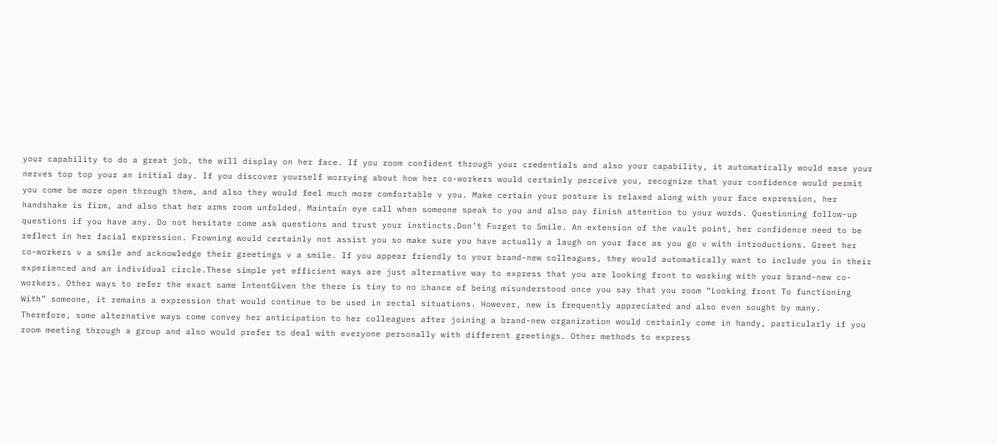your capability to do a great job, the will display on her face. If you room confident through your credentials and also your capability, it automatically would ease your nerves top top your an initial day. If you discover yourself worrying about how her co-workers would certainly perceive you, recognize that your confidence would permit you come be more open through them, and also they would feel much more comfortable v you. Make certain your posture is relaxed along with your face expression, her handshake is firm, and also that her arms room unfolded. Maintain eye call when someone speak to you and also pay finish attention to your words. Questioning follow-up questions if you have any. Do not hesitate come ask questions and trust your instincts.Don’t Forget to Smile. An extension of the vault point, her confidence need to be reflect in her facial expression. Frowning would certainly not assist you so make sure you have actually a laugh on your face as you go v with introductions. Greet her co-workers v a smile and acknowledge their greetings v a smile. If you appear friendly to your brand-new colleagues, they would automatically want to include you in their experienced and an individual circle.These simple yet efficient ways are just alternative way to express that you are looking front to working with your brand-new co-workers. Other ways to refer the exact same IntentGiven the there is tiny to no chance of being misunderstood once you say that you room “Looking front To functioning With” someone, it remains a expression that would continue to be used in rectal situations. However, new is frequently appreciated and also even sought by many. Therefore, some alternative ways come convey her anticipation to her colleagues after joining a brand-new organization would certainly come in handy, particularly if you room meeting through a group and also would prefer to deal with everyone personally with different greetings. Other methods to express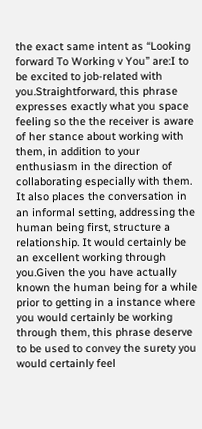the exact same intent as “Looking forward To Working v You” are:I to be excited to job-related with you.Straightforward, this phrase expresses exactly what you space feeling so the the receiver is aware of her stance about working with them, in addition to your enthusiasm in the direction of collaborating especially with them. It also places the conversation in an informal setting, addressing the human being first, structure a relationship. It would certainly be an excellent working through you.Given the you have actually known the human being for a while prior to getting in a instance where you would certainly be working through them, this phrase deserve to be used to convey the surety you would certainly feel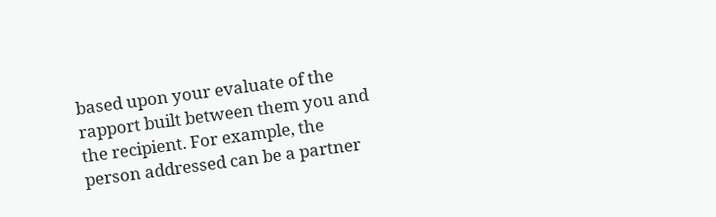based upon your evaluate of the rapport built between them you and the recipient. For example, the person addressed can be a partner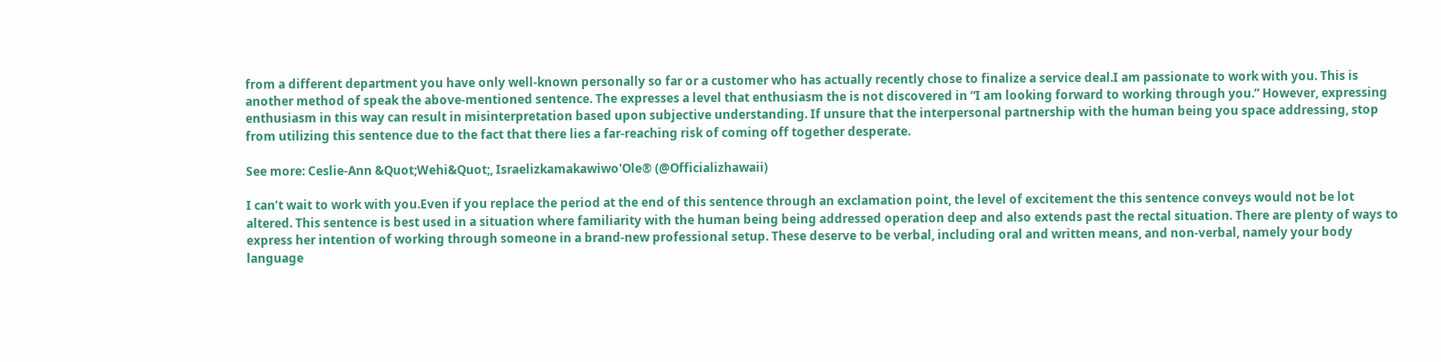from a different department you have only well-known personally so far or a customer who has actually recently chose to finalize a service deal.I am passionate to work with you. This is another method of speak the above-mentioned sentence. The expresses a level that enthusiasm the is not discovered in “I am looking forward to working through you.” However, expressing enthusiasm in this way can result in misinterpretation based upon subjective understanding. If unsure that the interpersonal partnership with the human being you space addressing, stop from utilizing this sentence due to the fact that there lies a far-reaching risk of coming off together desperate.

See more: Ceslie-Ann &Quot;Wehi&Quot;, Israelizkamakawiwo'Ole® (@Officializhawaii)

I can’t wait to work with you.Even if you replace the period at the end of this sentence through an exclamation point, the level of excitement the this sentence conveys would not be lot altered. This sentence is best used in a situation where familiarity with the human being being addressed operation deep and also extends past the rectal situation. There are plenty of ways to express her intention of working through someone in a brand-new professional setup. These deserve to be verbal, including oral and written means, and non-verbal, namely your body language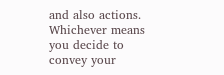and also actions. Whichever means you decide to convey your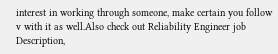interest in working through someone, make certain you follow v with it as well.Also check out Reliability Engineer job Description,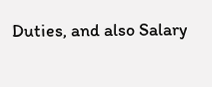Duties, and also Salary